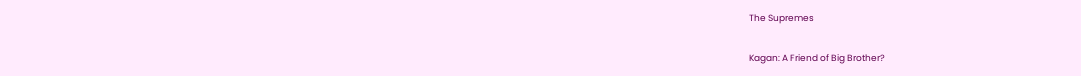The Supremes

Kagan: A Friend of Big Brother?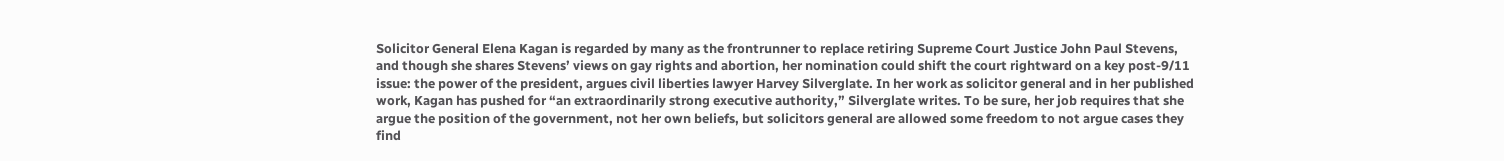Solicitor General Elena Kagan is regarded by many as the frontrunner to replace retiring Supreme Court Justice John Paul Stevens, and though she shares Stevens’ views on gay rights and abortion, her nomination could shift the court rightward on a key post-9/11 issue: the power of the president, argues civil liberties lawyer Harvey Silverglate. In her work as solicitor general and in her published work, Kagan has pushed for “an extraordinarily strong executive authority,” Silverglate writes. To be sure, her job requires that she argue the position of the government, not her own beliefs, but solicitors general are allowed some freedom to not argue cases they find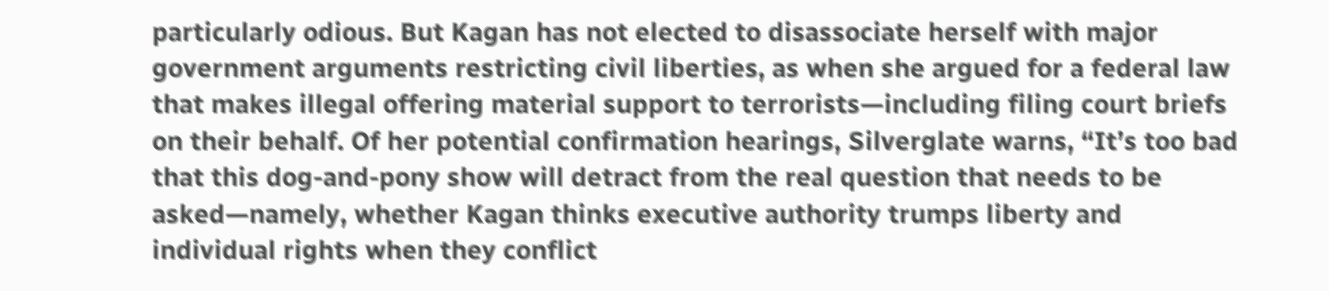particularly odious. But Kagan has not elected to disassociate herself with major government arguments restricting civil liberties, as when she argued for a federal law that makes illegal offering material support to terrorists—including filing court briefs on their behalf. Of her potential confirmation hearings, Silverglate warns, “It’s too bad that this dog-and-pony show will detract from the real question that needs to be asked—namely, whether Kagan thinks executive authority trumps liberty and individual rights when they conflict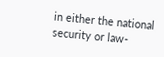in either the national security or law-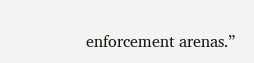enforcement arenas.”